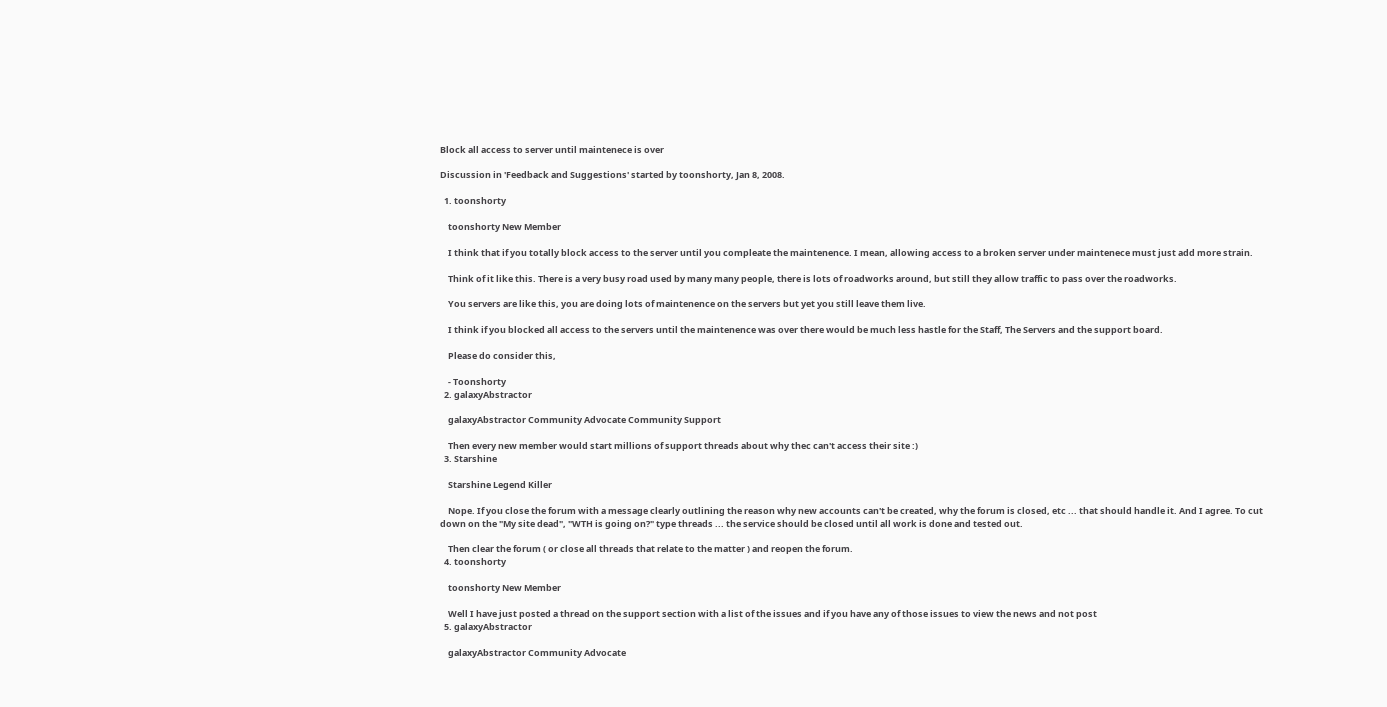Block all access to server until maintenece is over

Discussion in 'Feedback and Suggestions' started by toonshorty, Jan 8, 2008.

  1. toonshorty

    toonshorty New Member

    I think that if you totally block access to the server until you compleate the maintenence. I mean, allowing access to a broken server under maintenece must just add more strain.

    Think of it like this. There is a very busy road used by many many people, there is lots of roadworks around, but still they allow traffic to pass over the roadworks.

    You servers are like this, you are doing lots of maintenence on the servers but yet you still leave them live.

    I think if you blocked all access to the servers until the maintenence was over there would be much less hastle for the Staff, The Servers and the support board.

    Please do consider this,

    - Toonshorty
  2. galaxyAbstractor

    galaxyAbstractor Community Advocate Community Support

    Then every new member would start millions of support threads about why thec can't access their site :)
  3. Starshine

    Starshine Legend Killer

    Nope. If you close the forum with a message clearly outlining the reason why new accounts can't be created, why the forum is closed, etc ... that should handle it. And I agree. To cut down on the "My site dead", "WTH is going on?" type threads ... the service should be closed until all work is done and tested out.

    Then clear the forum ( or close all threads that relate to the matter ) and reopen the forum.
  4. toonshorty

    toonshorty New Member

    Well I have just posted a thread on the support section with a list of the issues and if you have any of those issues to view the news and not post
  5. galaxyAbstractor

    galaxyAbstractor Community Advocate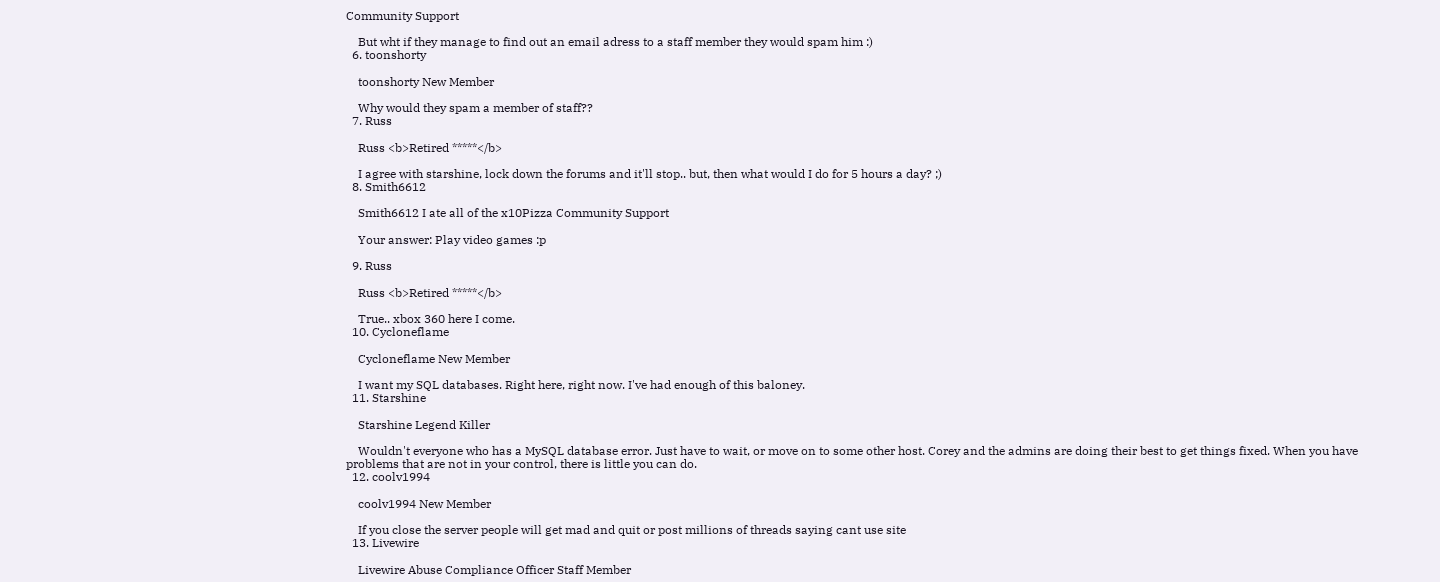Community Support

    But wht if they manage to find out an email adress to a staff member they would spam him :)
  6. toonshorty

    toonshorty New Member

    Why would they spam a member of staff??
  7. Russ

    Russ <b>Retired *****</b>

    I agree with starshine, lock down the forums and it'll stop.. but, then what would I do for 5 hours a day? ;)
  8. Smith6612

    Smith6612 I ate all of the x10Pizza Community Support

    Your answer: Play video games :p

  9. Russ

    Russ <b>Retired *****</b>

    True.. xbox 360 here I come.
  10. Cycloneflame

    Cycloneflame New Member

    I want my SQL databases. Right here, right now. I've had enough of this baloney.
  11. Starshine

    Starshine Legend Killer

    Wouldn't everyone who has a MySQL database error. Just have to wait, or move on to some other host. Corey and the admins are doing their best to get things fixed. When you have problems that are not in your control, there is little you can do.
  12. coolv1994

    coolv1994 New Member

    If you close the server people will get mad and quit or post millions of threads saying cant use site
  13. Livewire

    Livewire Abuse Compliance Officer Staff Member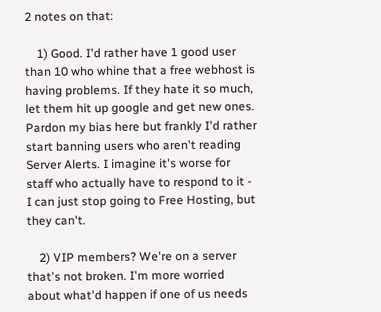2 notes on that:

    1) Good. I'd rather have 1 good user than 10 who whine that a free webhost is having problems. If they hate it so much, let them hit up google and get new ones. Pardon my bias here but frankly I'd rather start banning users who aren't reading Server Alerts. I imagine it's worse for staff who actually have to respond to it - I can just stop going to Free Hosting, but they can't.

    2) VIP members? We're on a server that's not broken. I'm more worried about what'd happen if one of us needs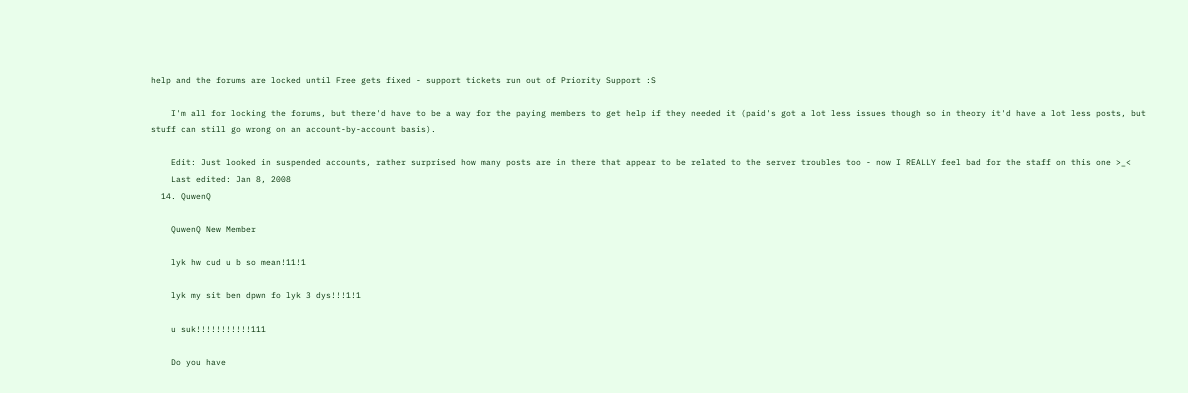help and the forums are locked until Free gets fixed - support tickets run out of Priority Support :S

    I'm all for locking the forums, but there'd have to be a way for the paying members to get help if they needed it (paid's got a lot less issues though so in theory it'd have a lot less posts, but stuff can still go wrong on an account-by-account basis).

    Edit: Just looked in suspended accounts, rather surprised how many posts are in there that appear to be related to the server troubles too - now I REALLY feel bad for the staff on this one >_<
    Last edited: Jan 8, 2008
  14. QuwenQ

    QuwenQ New Member

    lyk hw cud u b so mean!11!1

    lyk my sit ben dpwn fo lyk 3 dys!!!1!1

    u suk!!!!!!!!!!!111

    Do you have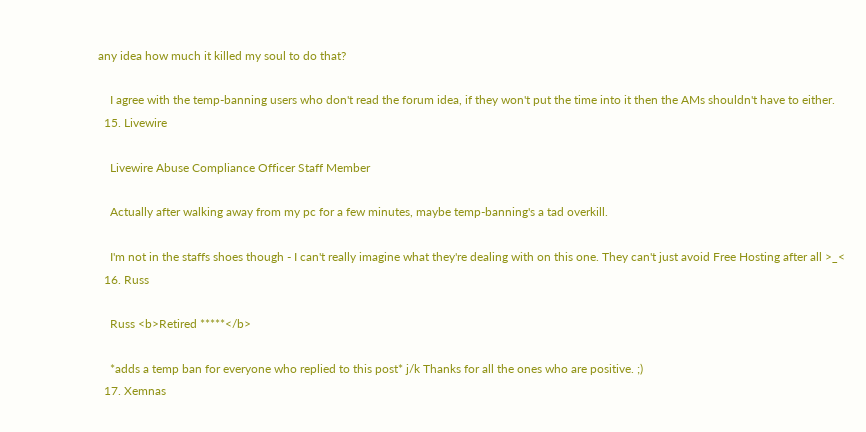any idea how much it killed my soul to do that?

    I agree with the temp-banning users who don't read the forum idea, if they won't put the time into it then the AMs shouldn't have to either.
  15. Livewire

    Livewire Abuse Compliance Officer Staff Member

    Actually after walking away from my pc for a few minutes, maybe temp-banning's a tad overkill.

    I'm not in the staffs shoes though - I can't really imagine what they're dealing with on this one. They can't just avoid Free Hosting after all >_<
  16. Russ

    Russ <b>Retired *****</b>

    *adds a temp ban for everyone who replied to this post* j/k Thanks for all the ones who are positive. ;)
  17. Xemnas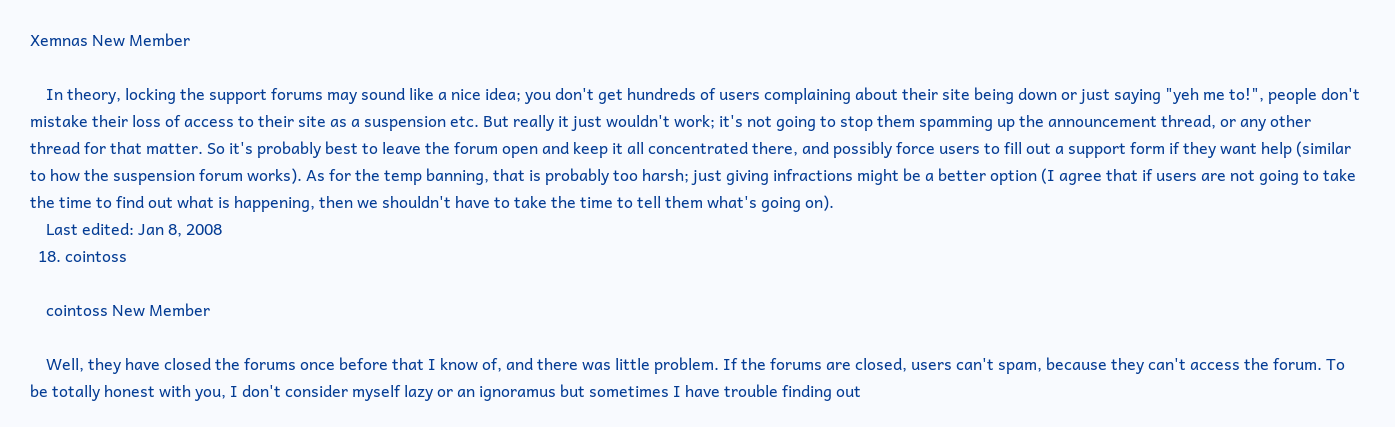Xemnas New Member

    In theory, locking the support forums may sound like a nice idea; you don't get hundreds of users complaining about their site being down or just saying "yeh me to!", people don't mistake their loss of access to their site as a suspension etc. But really it just wouldn't work; it's not going to stop them spamming up the announcement thread, or any other thread for that matter. So it's probably best to leave the forum open and keep it all concentrated there, and possibly force users to fill out a support form if they want help (similar to how the suspension forum works). As for the temp banning, that is probably too harsh; just giving infractions might be a better option (I agree that if users are not going to take the time to find out what is happening, then we shouldn't have to take the time to tell them what's going on).
    Last edited: Jan 8, 2008
  18. cointoss

    cointoss New Member

    Well, they have closed the forums once before that I know of, and there was little problem. If the forums are closed, users can't spam, because they can't access the forum. To be totally honest with you, I don't consider myself lazy or an ignoramus but sometimes I have trouble finding out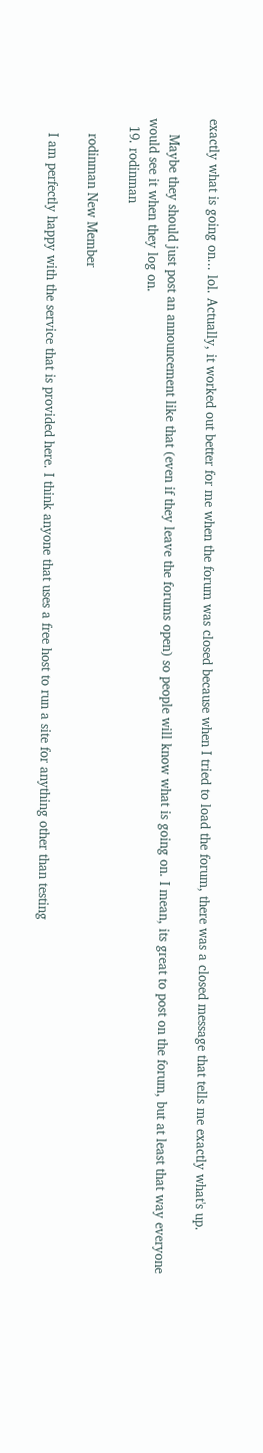exactly what is going on... lol. Actually, it worked out better for me when the forum was closed because when I tried to load the forum, there was a closed message that tells me exactly what's up.

    Maybe they should just post an announcement like that (even if they leave the forums open) so people will know what is going on. I mean, its great to post on the forum, but at least that way everyone would see it when they log on.
  19. rodinman

    rodinman New Member

    I am perfectly happy with the service that is provided here. I think anyone that uses a free host to run a site for anything other than testing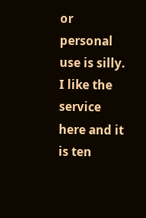or personal use is silly. I like the service here and it is ten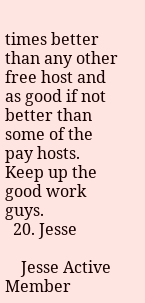times better than any other free host and as good if not better than some of the pay hosts. Keep up the good work guys.
  20. Jesse

    Jesse Active Member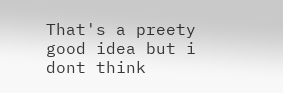That's a preety good idea but i dont think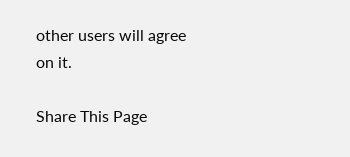other users will agree on it.

Share This Page